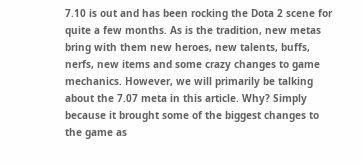7.10 is out and has been rocking the Dota 2 scene for quite a few months. As is the tradition, new metas bring with them new heroes, new talents, buffs, nerfs, new items and some crazy changes to game mechanics. However, we will primarily be talking about the 7.07 meta in this article. Why? Simply because it brought some of the biggest changes to the game as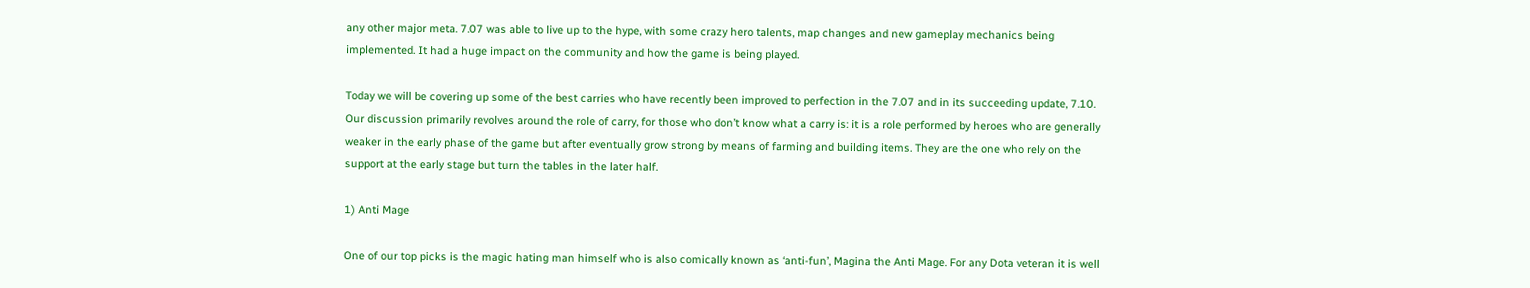any other major meta. 7.07 was able to live up to the hype, with some crazy hero talents, map changes and new gameplay mechanics being implemented. It had a huge impact on the community and how the game is being played.

Today we will be covering up some of the best carries who have recently been improved to perfection in the 7.07 and in its succeeding update, 7.10. Our discussion primarily revolves around the role of carry, for those who don’t know what a carry is: it is a role performed by heroes who are generally weaker in the early phase of the game but after eventually grow strong by means of farming and building items. They are the one who rely on the support at the early stage but turn the tables in the later half.

1) Anti Mage

One of our top picks is the magic hating man himself who is also comically known as ‘anti-fun’, Magina the Anti Mage. For any Dota veteran it is well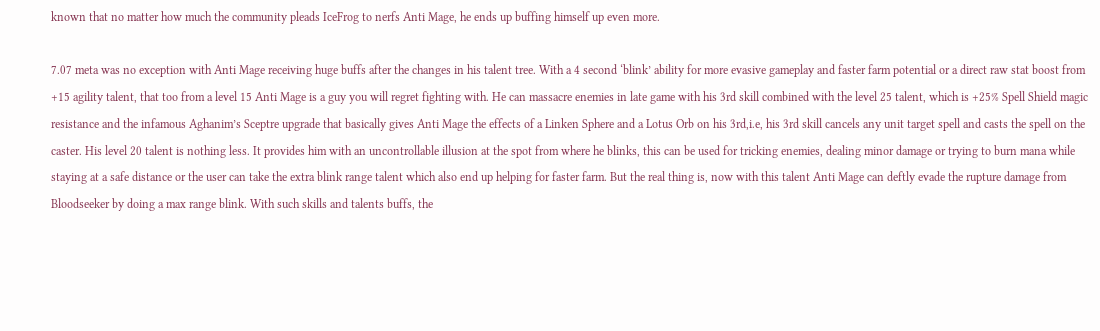known that no matter how much the community pleads IceFrog to nerfs Anti Mage, he ends up buffing himself up even more.

7.07 meta was no exception with Anti Mage receiving huge buffs after the changes in his talent tree. With a 4 second ‘blink’ ability for more evasive gameplay and faster farm potential or a direct raw stat boost from +15 agility talent, that too from a level 15 Anti Mage is a guy you will regret fighting with. He can massacre enemies in late game with his 3rd skill combined with the level 25 talent, which is +25% Spell Shield magic resistance and the infamous Aghanim’s Sceptre upgrade that basically gives Anti Mage the effects of a Linken Sphere and a Lotus Orb on his 3rd,i.e, his 3rd skill cancels any unit target spell and casts the spell on the caster. His level 20 talent is nothing less. It provides him with an uncontrollable illusion at the spot from where he blinks, this can be used for tricking enemies, dealing minor damage or trying to burn mana while staying at a safe distance or the user can take the extra blink range talent which also end up helping for faster farm. But the real thing is, now with this talent Anti Mage can deftly evade the rupture damage from Bloodseeker by doing a max range blink. With such skills and talents buffs, the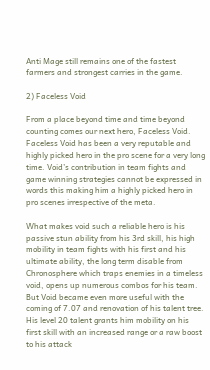Anti Mage still remains one of the fastest farmers and strongest carries in the game.

2) Faceless Void

From a place beyond time and time beyond counting comes our next hero, Faceless Void. Faceless Void has been a very reputable and highly picked hero in the pro scene for a very long time. Void’s contribution in team fights and game winning strategies cannot be expressed in words this making him a highly picked hero in pro scenes irrespective of the meta.

What makes void such a reliable hero is his passive stun ability from his 3rd skill, his high mobility in team fights with his first and his ultimate ability, the long term disable from Chronosphere which traps enemies in a timeless void, opens up numerous combos for his team. But Void became even more useful with the coming of 7.07 and renovation of his talent tree. His level 20 talent grants him mobility on his first skill with an increased range or a raw boost to his attack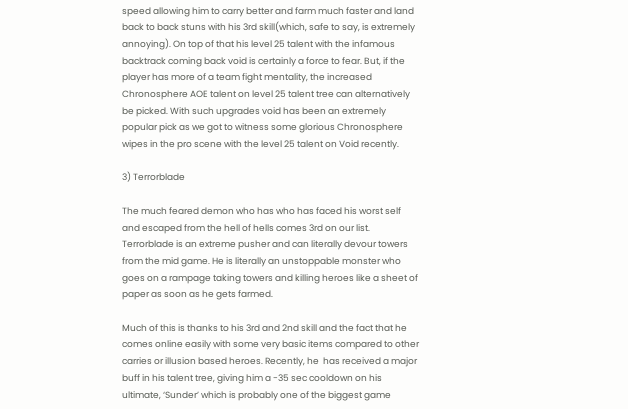speed allowing him to carry better and farm much faster and land back to back stuns with his 3rd skill(which, safe to say, is extremely annoying). On top of that his level 25 talent with the infamous backtrack coming back void is certainly a force to fear. But, if the player has more of a team fight mentality, the increased Chronosphere AOE talent on level 25 talent tree can alternatively be picked. With such upgrades void has been an extremely popular pick as we got to witness some glorious Chronosphere wipes in the pro scene with the level 25 talent on Void recently.

3) Terrorblade

The much feared demon who has who has faced his worst self and escaped from the hell of hells comes 3rd on our list. Terrorblade is an extreme pusher and can literally devour towers from the mid game. He is literally an unstoppable monster who goes on a rampage taking towers and killing heroes like a sheet of paper as soon as he gets farmed.

Much of this is thanks to his 3rd and 2nd skill and the fact that he comes online easily with some very basic items compared to other carries or illusion based heroes. Recently, he  has received a major buff in his talent tree, giving him a -35 sec cooldown on his ultimate, ‘Sunder’ which is probably one of the biggest game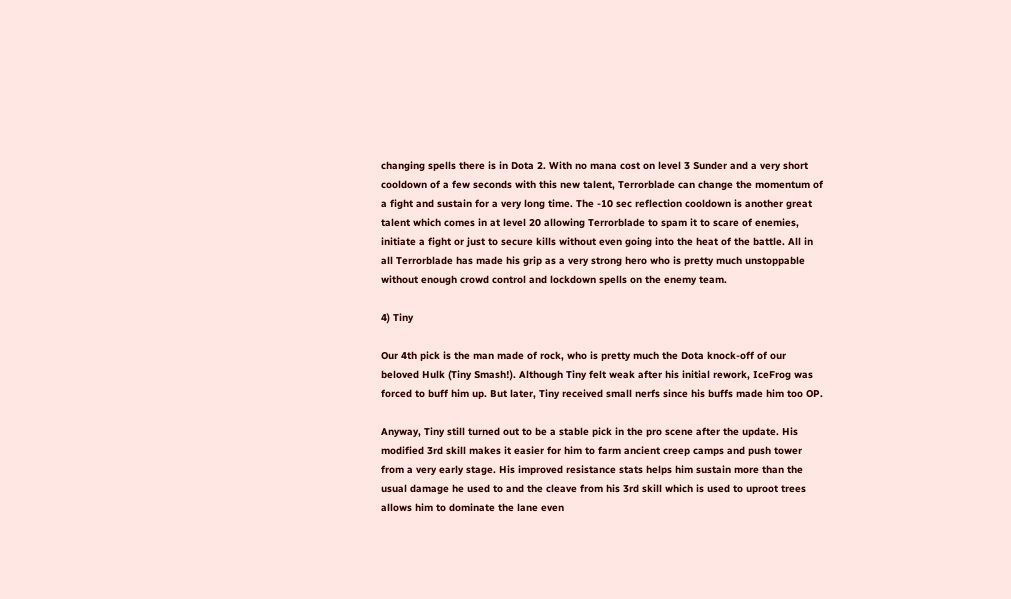changing spells there is in Dota 2. With no mana cost on level 3 Sunder and a very short cooldown of a few seconds with this new talent, Terrorblade can change the momentum of a fight and sustain for a very long time. The -10 sec reflection cooldown is another great talent which comes in at level 20 allowing Terrorblade to spam it to scare of enemies, initiate a fight or just to secure kills without even going into the heat of the battle. All in all Terrorblade has made his grip as a very strong hero who is pretty much unstoppable without enough crowd control and lockdown spells on the enemy team.

4) Tiny

Our 4th pick is the man made of rock, who is pretty much the Dota knock-off of our beloved Hulk (Tiny Smash!). Although Tiny felt weak after his initial rework, IceFrog was forced to buff him up. But later, Tiny received small nerfs since his buffs made him too OP.

Anyway, Tiny still turned out to be a stable pick in the pro scene after the update. His modified 3rd skill makes it easier for him to farm ancient creep camps and push tower from a very early stage. His improved resistance stats helps him sustain more than the usual damage he used to and the cleave from his 3rd skill which is used to uproot trees allows him to dominate the lane even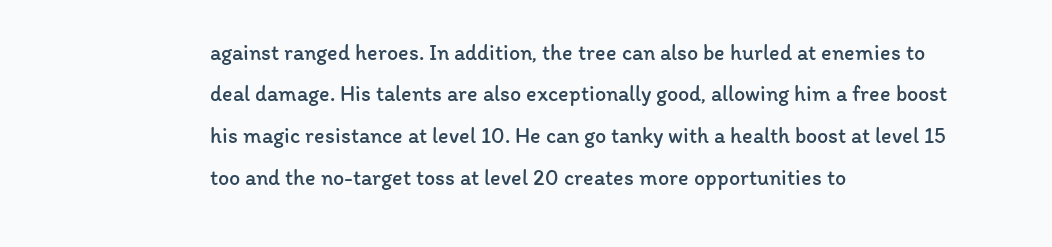against ranged heroes. In addition, the tree can also be hurled at enemies to deal damage. His talents are also exceptionally good, allowing him a free boost his magic resistance at level 10. He can go tanky with a health boost at level 15 too and the no-target toss at level 20 creates more opportunities to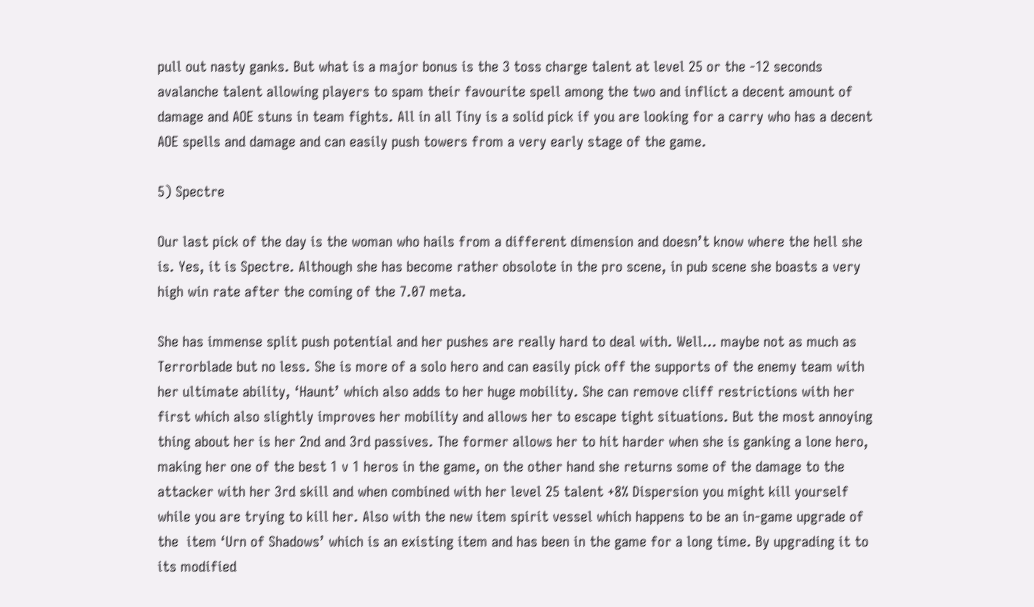pull out nasty ganks. But what is a major bonus is the 3 toss charge talent at level 25 or the -12 seconds avalanche talent allowing players to spam their favourite spell among the two and inflict a decent amount of damage and AOE stuns in team fights. All in all Tiny is a solid pick if you are looking for a carry who has a decent AOE spells and damage and can easily push towers from a very early stage of the game.

5) Spectre

Our last pick of the day is the woman who hails from a different dimension and doesn’t know where the hell she is. Yes, it is Spectre. Although she has become rather obsolote in the pro scene, in pub scene she boasts a very high win rate after the coming of the 7.07 meta.

She has immense split push potential and her pushes are really hard to deal with. Well… maybe not as much as Terrorblade but no less. She is more of a solo hero and can easily pick off the supports of the enemy team with her ultimate ability, ‘Haunt’ which also adds to her huge mobility. She can remove cliff restrictions with her first which also slightly improves her mobility and allows her to escape tight situations. But the most annoying thing about her is her 2nd and 3rd passives. The former allows her to hit harder when she is ganking a lone hero, making her one of the best 1 v 1 heros in the game, on the other hand she returns some of the damage to the attacker with her 3rd skill and when combined with her level 25 talent +8% Dispersion you might kill yourself while you are trying to kill her. Also with the new item spirit vessel which happens to be an in-game upgrade of the  item ‘Urn of Shadows’ which is an existing item and has been in the game for a long time. By upgrading it to its modified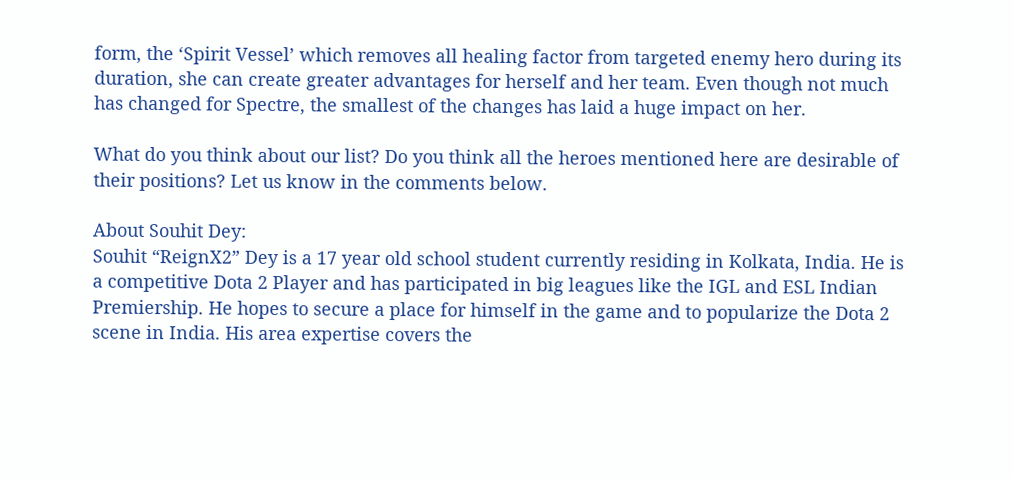form, the ‘Spirit Vessel’ which removes all healing factor from targeted enemy hero during its duration, she can create greater advantages for herself and her team. Even though not much has changed for Spectre, the smallest of the changes has laid a huge impact on her.

What do you think about our list? Do you think all the heroes mentioned here are desirable of their positions? Let us know in the comments below.

About Souhit Dey:
Souhit “ReignX2” Dey is a 17 year old school student currently residing in Kolkata, India. He is a competitive Dota 2 Player and has participated in big leagues like the IGL and ESL Indian Premiership. He hopes to secure a place for himself in the game and to popularize the Dota 2 scene in India. His area expertise covers the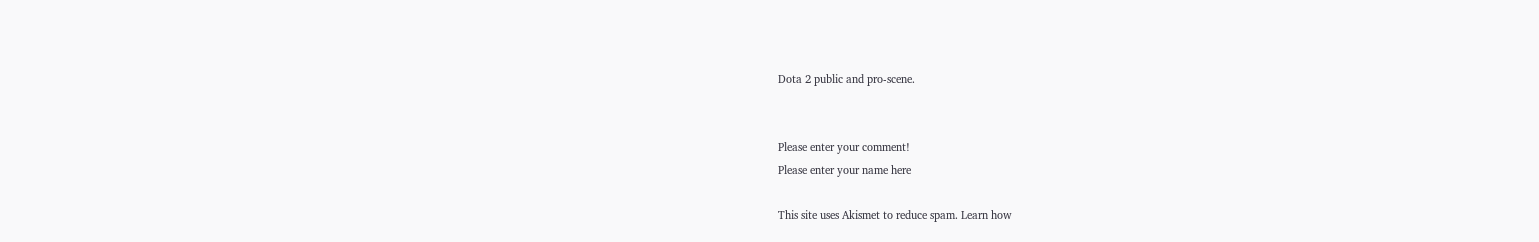Dota 2 public and pro-scene.


Please enter your comment!
Please enter your name here

This site uses Akismet to reduce spam. Learn how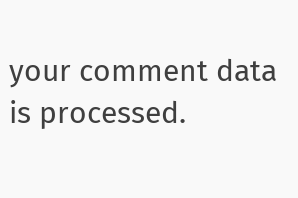your comment data is processed.